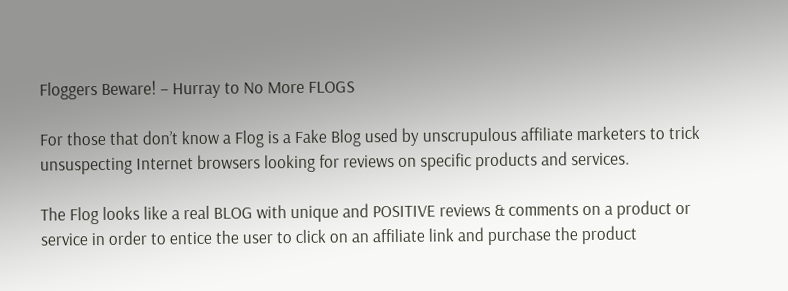Floggers Beware! – Hurray to No More FLOGS

For those that don’t know a Flog is a Fake Blog used by unscrupulous affiliate marketers to trick unsuspecting Internet browsers looking for reviews on specific products and services.

The Flog looks like a real BLOG with unique and POSITIVE reviews & comments on a product or service in order to entice the user to click on an affiliate link and purchase the product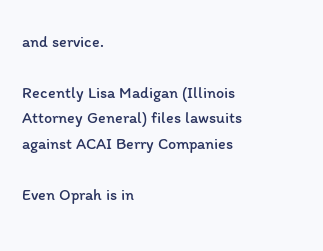and service.

Recently Lisa Madigan (Illinois Attorney General) files lawsuits against ACAI Berry Companies

Even Oprah is in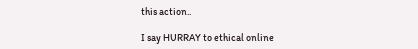this action..

I say HURRAY to ethical online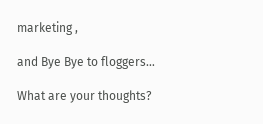marketing ,

and Bye Bye to floggers…

What are your thoughts?